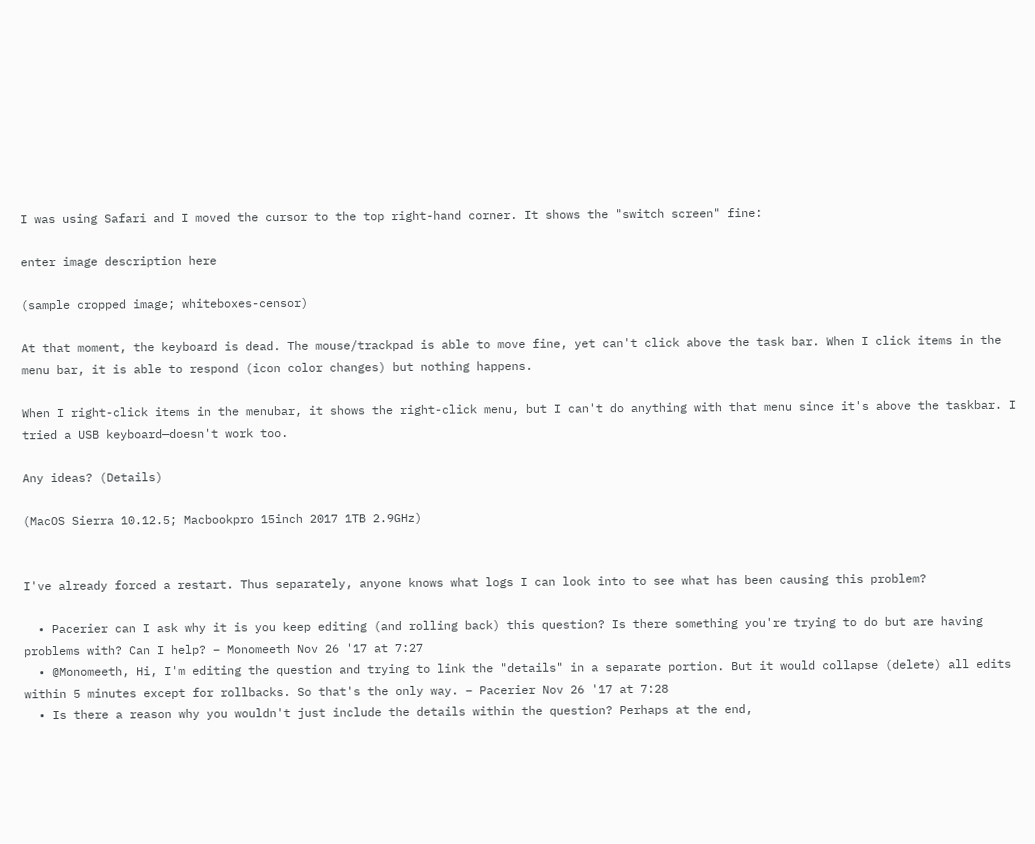I was using Safari and I moved the cursor to the top right-hand corner. It shows the "switch screen" fine:

enter image description here

(sample cropped image; whiteboxes-censor)

At that moment, the keyboard is dead. The mouse/trackpad is able to move fine, yet can't click above the task bar. When I click items in the menu bar, it is able to respond (icon color changes) but nothing happens.

When I right-click items in the menubar, it shows the right-click menu, but I can't do anything with that menu since it's above the taskbar. I tried a USB keyboard—doesn't work too.

Any ideas? (Details)

(MacOS Sierra 10.12.5; Macbookpro 15inch 2017 1TB 2.9GHz)


I've already forced a restart. Thus separately, anyone knows what logs I can look into to see what has been causing this problem?

  • Pacerier can I ask why it is you keep editing (and rolling back) this question? Is there something you're trying to do but are having problems with? Can I help? – Monomeeth Nov 26 '17 at 7:27
  • @Monomeeth, Hi, I'm editing the question and trying to link the "details" in a separate portion. But it would collapse (delete) all edits within 5 minutes except for rollbacks. So that's the only way. – Pacerier Nov 26 '17 at 7:28
  • Is there a reason why you wouldn't just include the details within the question? Perhaps at the end,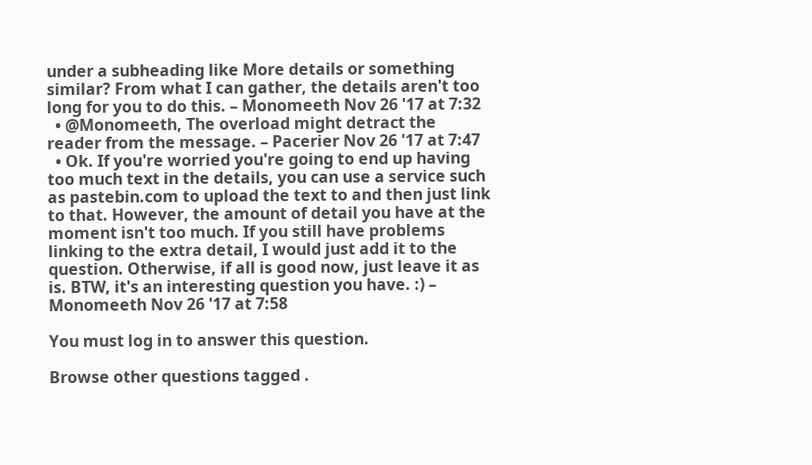under a subheading like More details or something similar? From what I can gather, the details aren't too long for you to do this. – Monomeeth Nov 26 '17 at 7:32
  • @Monomeeth, The overload might detract the reader from the message. – Pacerier Nov 26 '17 at 7:47
  • Ok. If you're worried you're going to end up having too much text in the details, you can use a service such as pastebin.com to upload the text to and then just link to that. However, the amount of detail you have at the moment isn't too much. If you still have problems linking to the extra detail, I would just add it to the question. Otherwise, if all is good now, just leave it as is. BTW, it's an interesting question you have. :) – Monomeeth Nov 26 '17 at 7:58

You must log in to answer this question.

Browse other questions tagged .